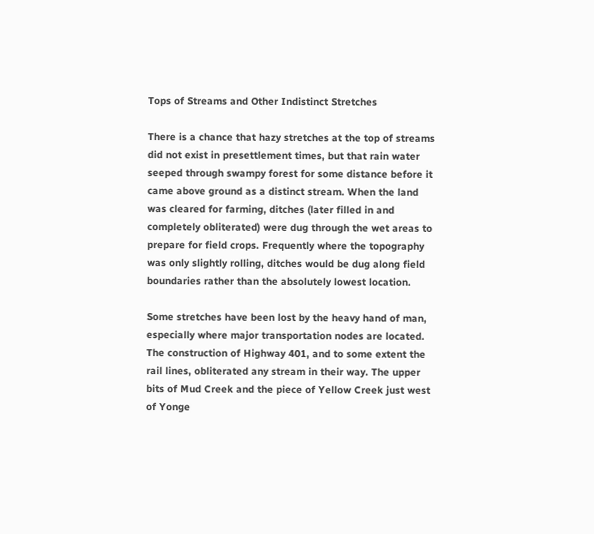Tops of Streams and Other Indistinct Stretches

There is a chance that hazy stretches at the top of streams did not exist in presettlement times, but that rain water seeped through swampy forest for some distance before it came above ground as a distinct stream. When the land was cleared for farming, ditches (later filled in and completely obliterated) were dug through the wet areas to prepare for field crops. Frequently where the topography was only slightly rolling, ditches would be dug along field boundaries rather than the absolutely lowest location.

Some stretches have been lost by the heavy hand of man, especially where major transportation nodes are located. The construction of Highway 401, and to some extent the rail lines, obliterated any stream in their way. The upper bits of Mud Creek and the piece of Yellow Creek just west of Yonge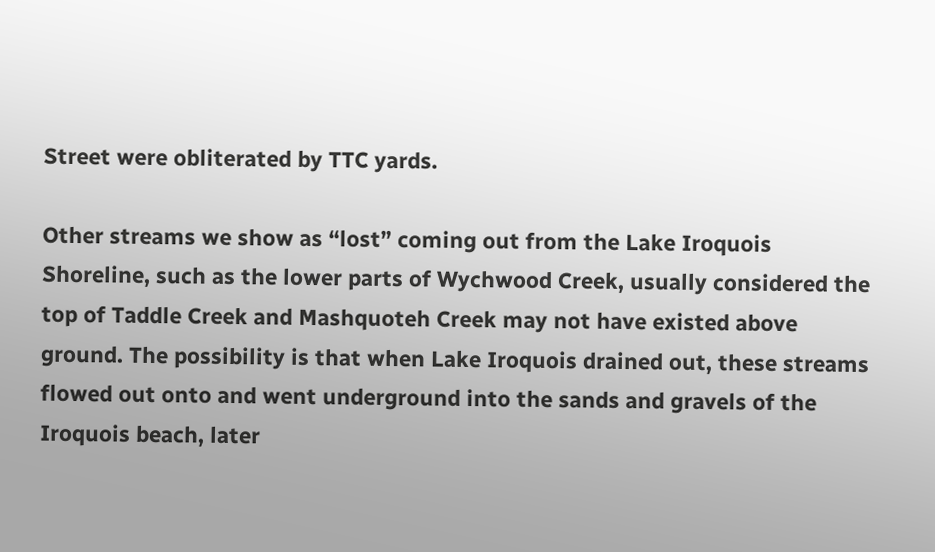Street were obliterated by TTC yards.

Other streams we show as “lost” coming out from the Lake Iroquois Shoreline, such as the lower parts of Wychwood Creek, usually considered the top of Taddle Creek and Mashquoteh Creek may not have existed above ground. The possibility is that when Lake Iroquois drained out, these streams flowed out onto and went underground into the sands and gravels of the Iroquois beach, later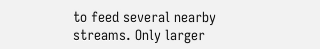to feed several nearby streams. Only larger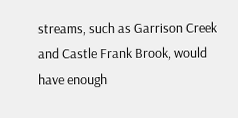streams, such as Garrison Creek and Castle Frank Brook, would have enough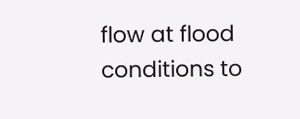flow at flood conditions to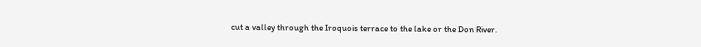cut a valley through the Iroquois terrace to the lake or the Don River.